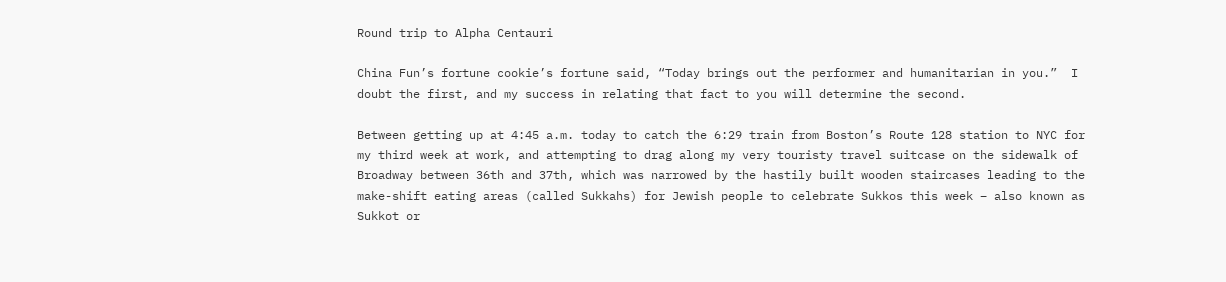Round trip to Alpha Centauri

China Fun’s fortune cookie’s fortune said, “Today brings out the performer and humanitarian in you.”  I doubt the first, and my success in relating that fact to you will determine the second.

Between getting up at 4:45 a.m. today to catch the 6:29 train from Boston’s Route 128 station to NYC for my third week at work, and attempting to drag along my very touristy travel suitcase on the sidewalk of Broadway between 36th and 37th, which was narrowed by the hastily built wooden staircases leading to the make-shift eating areas (called Sukkahs) for Jewish people to celebrate Sukkos this week – also known as Sukkot or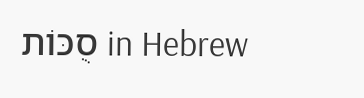סֻכּוֹת in Hebrew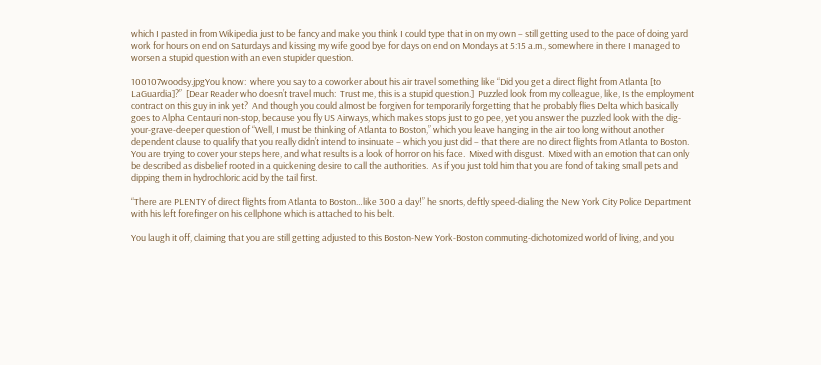which I pasted in from Wikipedia just to be fancy and make you think I could type that in on my own – still getting used to the pace of doing yard work for hours on end on Saturdays and kissing my wife good bye for days on end on Mondays at 5:15 a.m., somewhere in there I managed to worsen a stupid question with an even stupider question.

100107woodsy.jpgYou know:  where you say to a coworker about his air travel something like “Did you get a direct flight from Atlanta [to LaGuardia]?”  [Dear Reader who doesn’t travel much:  Trust me, this is a stupid question.]  Puzzled look from my colleague, like, Is the employment contract on this guy in ink yet?  And though you could almost be forgiven for temporarily forgetting that he probably flies Delta which basically goes to Alpha Centauri non-stop, because you fly US Airways, which makes stops just to go pee, yet you answer the puzzled look with the dig-your-grave-deeper question of “Well, I must be thinking of Atlanta to Boston,” which you leave hanging in the air too long without another dependent clause to qualify that you really didn’t intend to insinuate – which you just did – that there are no direct flights from Atlanta to Boston.  You are trying to cover your steps here, and what results is a look of horror on his face.  Mixed with disgust.  Mixed with an emotion that can only be described as disbelief rooted in a quickening desire to call the authorities.  As if you just told him that you are fond of taking small pets and dipping them in hydrochloric acid by the tail first.

“There are PLENTY of direct flights from Atlanta to Boston…like 300 a day!” he snorts, deftly speed-dialing the New York City Police Department with his left forefinger on his cellphone which is attached to his belt.

You laugh it off, claiming that you are still getting adjusted to this Boston-New York-Boston commuting-dichotomized world of living, and you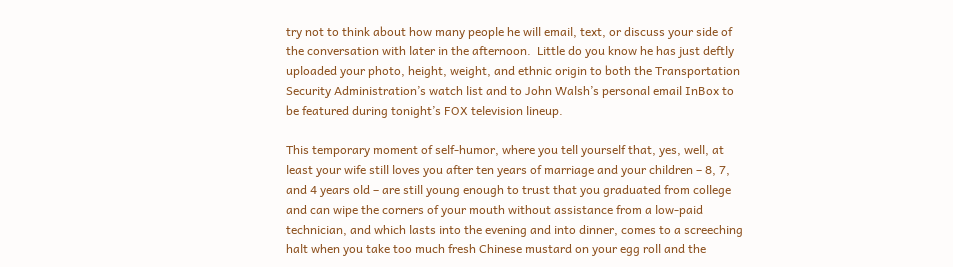try not to think about how many people he will email, text, or discuss your side of the conversation with later in the afternoon.  Little do you know he has just deftly uploaded your photo, height, weight, and ethnic origin to both the Transportation Security Administration’s watch list and to John Walsh’s personal email InBox to be featured during tonight’s FOX television lineup.

This temporary moment of self-humor, where you tell yourself that, yes, well, at least your wife still loves you after ten years of marriage and your children – 8, 7, and 4 years old – are still young enough to trust that you graduated from college and can wipe the corners of your mouth without assistance from a low-paid technician, and which lasts into the evening and into dinner, comes to a screeching halt when you take too much fresh Chinese mustard on your egg roll and the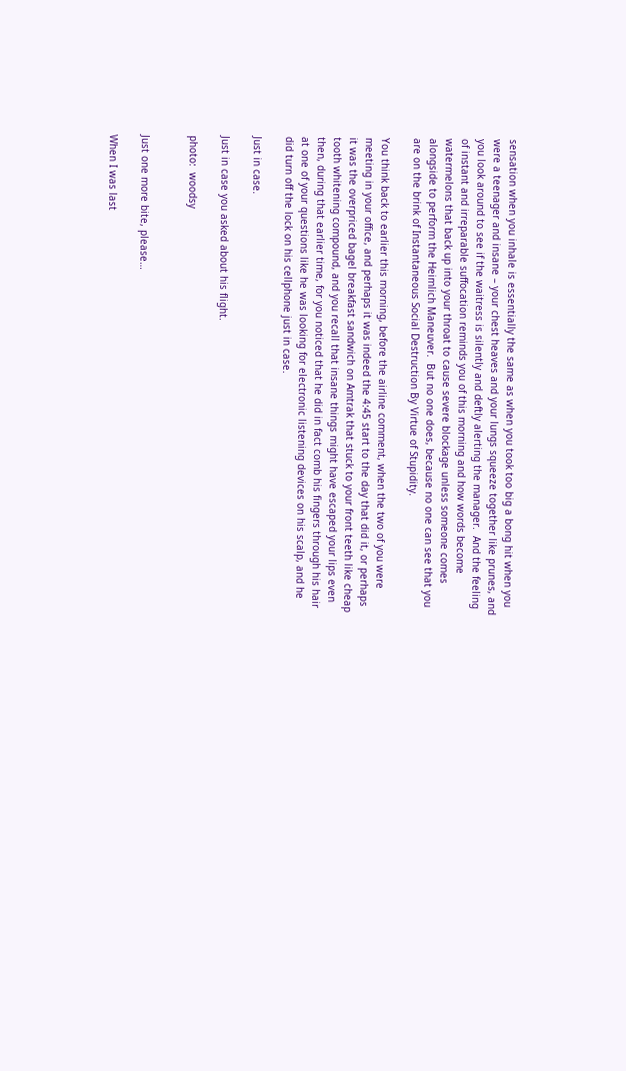sensation when you inhale is essentially the same as when you took too big a bong hit when you were a teenager and insane – your chest heaves and your lungs squeeze together like prunes, and you look around to see if the waitress is silently and deftly alerting the manager.  And the feeling of instant and irreparable suffocation reminds you of this morning and how words become watermelons that back up into your throat to cause severe blockage unless someone comes alongside to perform the Heimlich Maneuver.  But no one does, because no one can see that you are on the brink of Instantaneous Social Destruction By Virtue of Stupidity.

You think back to earlier this morning, before the airline comment, when the two of you were meeting in your office, and perhaps it was indeed the 4:45 start to the day that did it, or perhaps it was the overpriced bagel breakfast sandwich on Amtrak that stuck to your front teeth like cheap tooth whitening compound, and you recall that insane things might have escaped your lips even then, during that earlier time, for you noticed that he did in fact comb his fingers through his hair at one of your questions like he was looking for electronic listening devices on his scalp, and he did turn off the lock on his cellphone just in case.

Just in case.

Just in case you asked about his flight.

photo:  woodsy


Just one more bite, please…

When I was last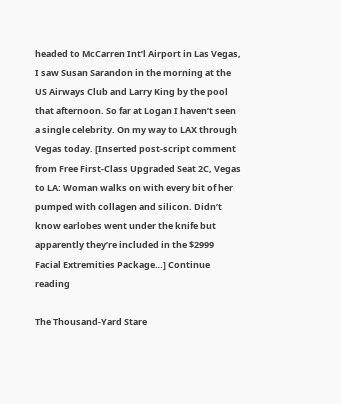headed to McCarren Int’l Airport in Las Vegas, I saw Susan Sarandon in the morning at the US Airways Club and Larry King by the pool that afternoon. So far at Logan I haven’t seen a single celebrity. On my way to LAX through Vegas today. [Inserted post-script comment from Free First-Class Upgraded Seat 2C, Vegas to LA: Woman walks on with every bit of her pumped with collagen and silicon. Didn’t know earlobes went under the knife but apparently they’re included in the $2999 Facial Extremities Package…] Continue reading

The Thousand-Yard Stare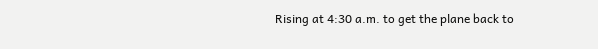Rising at 4:30 a.m. to get the plane back to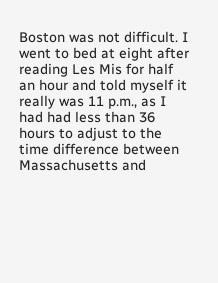Boston was not difficult. I went to bed at eight after reading Les Mis for half an hour and told myself it really was 11 p.m., as I had had less than 36 hours to adjust to the time difference between Massachusetts and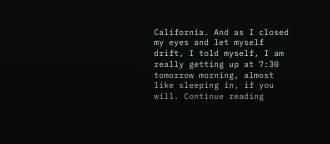California. And as I closed my eyes and let myself drift, I told myself, I am really getting up at 7:30 tomorrow morning, almost like sleeping in, if you will. Continue reading